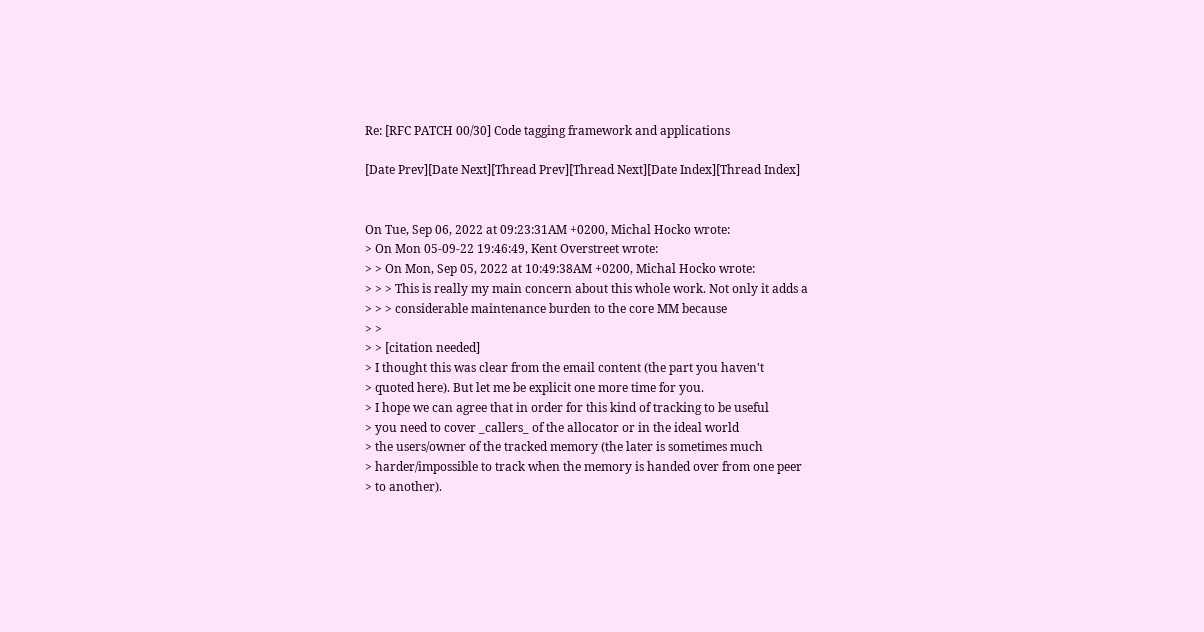Re: [RFC PATCH 00/30] Code tagging framework and applications

[Date Prev][Date Next][Thread Prev][Thread Next][Date Index][Thread Index]


On Tue, Sep 06, 2022 at 09:23:31AM +0200, Michal Hocko wrote:
> On Mon 05-09-22 19:46:49, Kent Overstreet wrote:
> > On Mon, Sep 05, 2022 at 10:49:38AM +0200, Michal Hocko wrote:
> > > This is really my main concern about this whole work. Not only it adds a
> > > considerable maintenance burden to the core MM because
> >
> > [citation needed]
> I thought this was clear from the email content (the part you haven't
> quoted here). But let me be explicit one more time for you.
> I hope we can agree that in order for this kind of tracking to be useful
> you need to cover _callers_ of the allocator or in the ideal world
> the users/owner of the tracked memory (the later is sometimes much
> harder/impossible to track when the memory is handed over from one peer
> to another).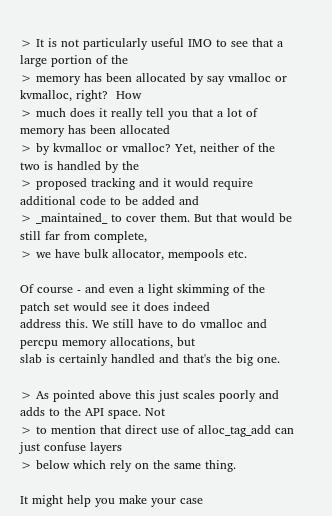> It is not particularly useful IMO to see that a large portion of the
> memory has been allocated by say vmalloc or kvmalloc, right?  How
> much does it really tell you that a lot of memory has been allocated
> by kvmalloc or vmalloc? Yet, neither of the two is handled by the
> proposed tracking and it would require additional code to be added and
> _maintained_ to cover them. But that would be still far from complete,
> we have bulk allocator, mempools etc.

Of course - and even a light skimming of the patch set would see it does indeed
address this. We still have to do vmalloc and percpu memory allocations, but
slab is certainly handled and that's the big one.

> As pointed above this just scales poorly and adds to the API space. Not
> to mention that direct use of alloc_tag_add can just confuse layers
> below which rely on the same thing.

It might help you make your case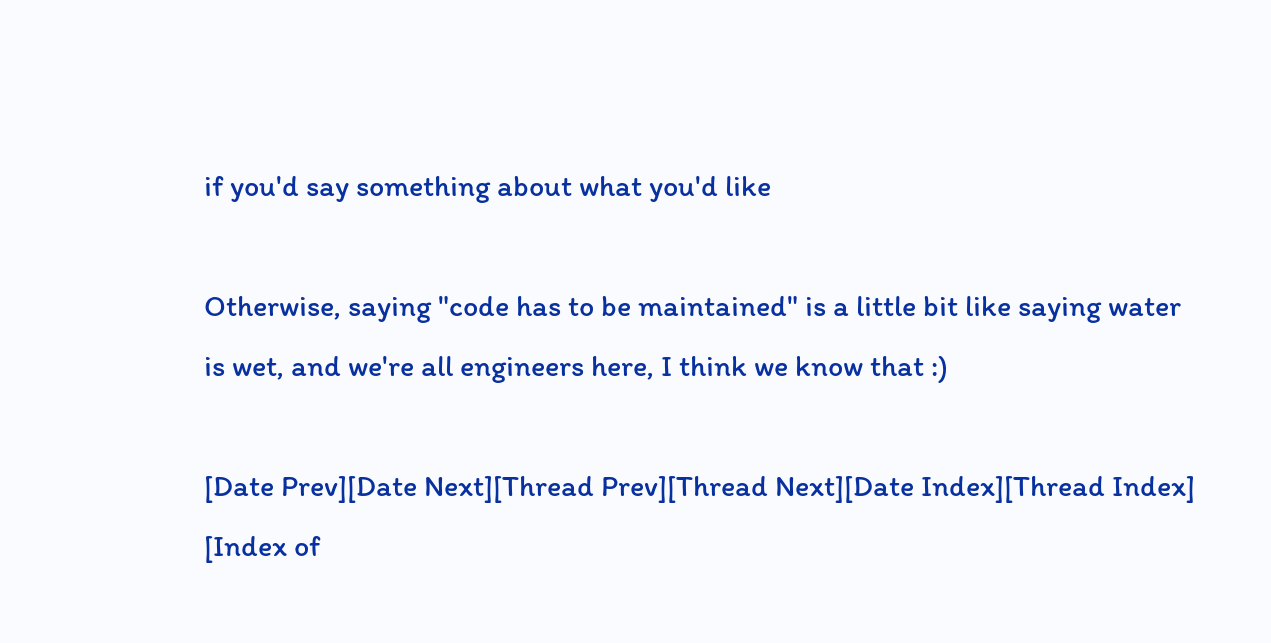if you'd say something about what you'd like

Otherwise, saying "code has to be maintained" is a little bit like saying water
is wet, and we're all engineers here, I think we know that :)

[Date Prev][Date Next][Thread Prev][Thread Next][Date Index][Thread Index]
[Index of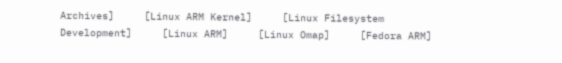Archives]     [Linux ARM Kernel]     [Linux Filesystem Development]     [Linux ARM]     [Linux Omap]     [Fedora ARM]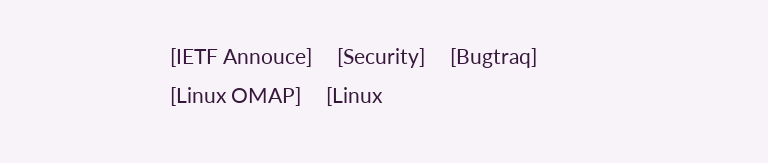[IETF Annouce]     [Security]     [Bugtraq]     [Linux OMAP]     [Linux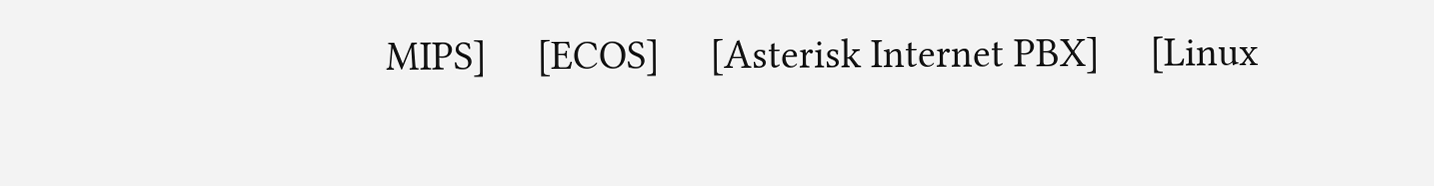MIPS]     [ECOS]     [Asterisk Internet PBX]     [Linux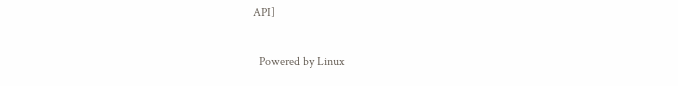API]

  Powered by Linux